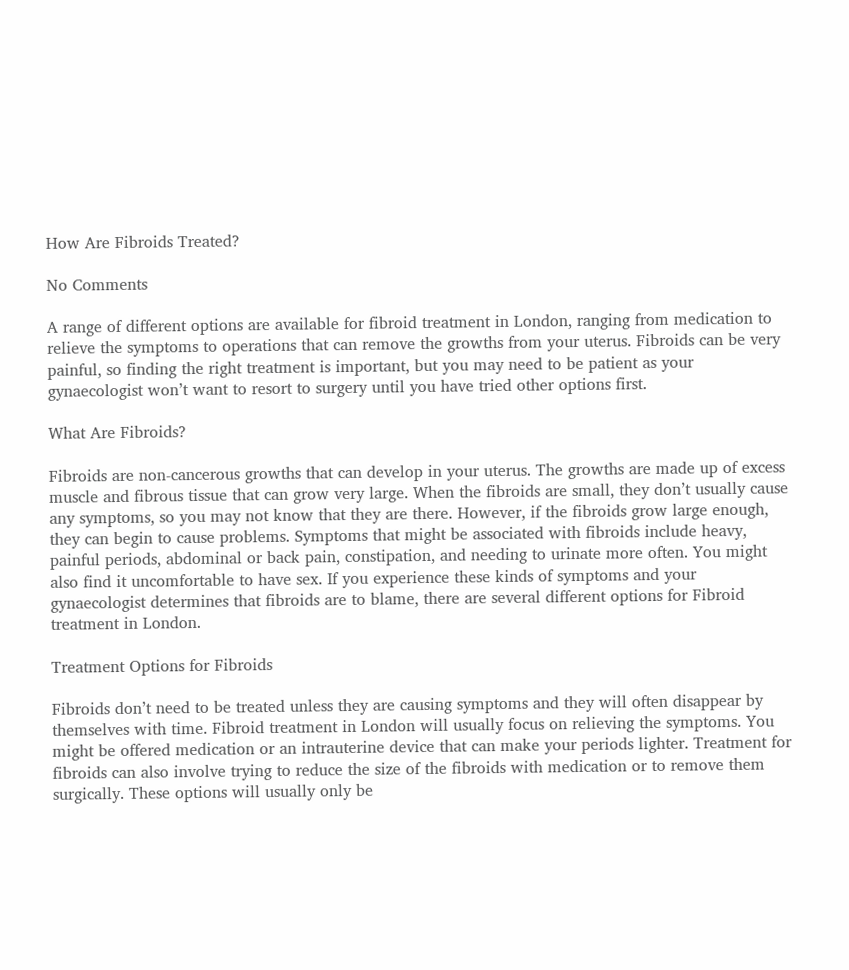How Are Fibroids Treated?

No Comments

A range of different options are available for fibroid treatment in London, ranging from medication to relieve the symptoms to operations that can remove the growths from your uterus. Fibroids can be very painful, so finding the right treatment is important, but you may need to be patient as your gynaecologist won’t want to resort to surgery until you have tried other options first.

What Are Fibroids?

Fibroids are non-cancerous growths that can develop in your uterus. The growths are made up of excess muscle and fibrous tissue that can grow very large. When the fibroids are small, they don’t usually cause any symptoms, so you may not know that they are there. However, if the fibroids grow large enough, they can begin to cause problems. Symptoms that might be associated with fibroids include heavy, painful periods, abdominal or back pain, constipation, and needing to urinate more often. You might also find it uncomfortable to have sex. If you experience these kinds of symptoms and your gynaecologist determines that fibroids are to blame, there are several different options for Fibroid treatment in London.

Treatment Options for Fibroids

Fibroids don’t need to be treated unless they are causing symptoms and they will often disappear by themselves with time. Fibroid treatment in London will usually focus on relieving the symptoms. You might be offered medication or an intrauterine device that can make your periods lighter. Treatment for fibroids can also involve trying to reduce the size of the fibroids with medication or to remove them surgically. These options will usually only be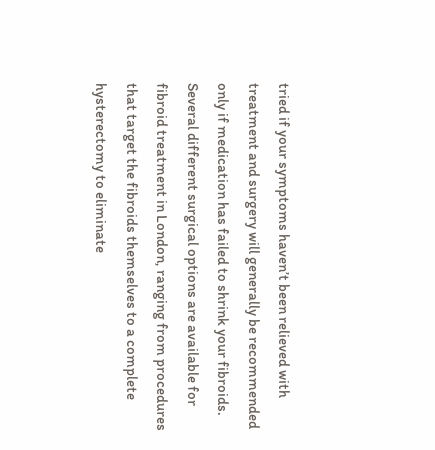tried if your symptoms haven’t been relieved with treatment and surgery will generally be recommended only if medication has failed to shrink your fibroids. Several different surgical options are available for fibroid treatment in London, ranging from procedures that target the fibroids themselves to a complete hysterectomy to eliminate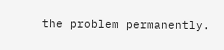the problem permanently.